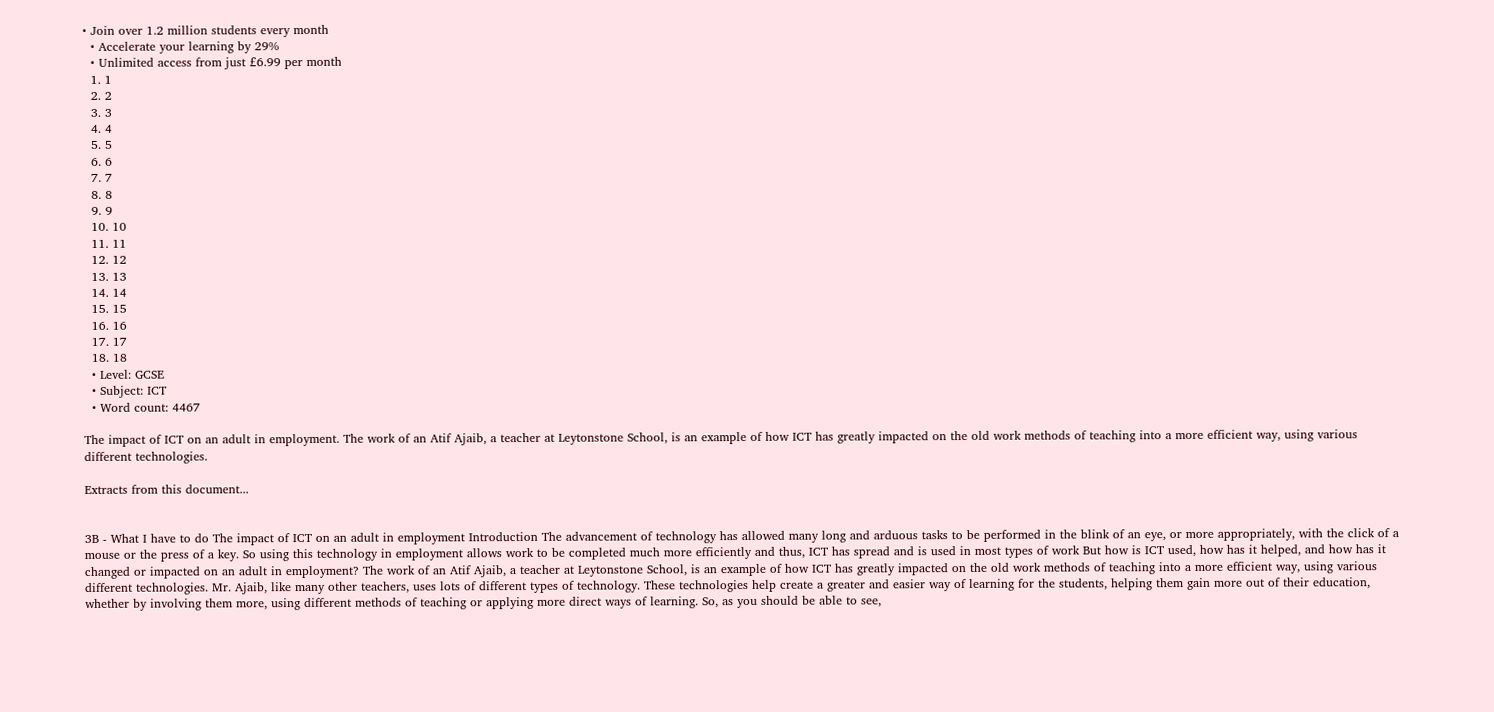• Join over 1.2 million students every month
  • Accelerate your learning by 29%
  • Unlimited access from just £6.99 per month
  1. 1
  2. 2
  3. 3
  4. 4
  5. 5
  6. 6
  7. 7
  8. 8
  9. 9
  10. 10
  11. 11
  12. 12
  13. 13
  14. 14
  15. 15
  16. 16
  17. 17
  18. 18
  • Level: GCSE
  • Subject: ICT
  • Word count: 4467

The impact of ICT on an adult in employment. The work of an Atif Ajaib, a teacher at Leytonstone School, is an example of how ICT has greatly impacted on the old work methods of teaching into a more efficient way, using various different technologies.

Extracts from this document...


3B - What I have to do The impact of ICT on an adult in employment Introduction The advancement of technology has allowed many long and arduous tasks to be performed in the blink of an eye, or more appropriately, with the click of a mouse or the press of a key. So using this technology in employment allows work to be completed much more efficiently and thus, ICT has spread and is used in most types of work But how is ICT used, how has it helped, and how has it changed or impacted on an adult in employment? The work of an Atif Ajaib, a teacher at Leytonstone School, is an example of how ICT has greatly impacted on the old work methods of teaching into a more efficient way, using various different technologies. Mr. Ajaib, like many other teachers, uses lots of different types of technology. These technologies help create a greater and easier way of learning for the students, helping them gain more out of their education, whether by involving them more, using different methods of teaching or applying more direct ways of learning. So, as you should be able to see,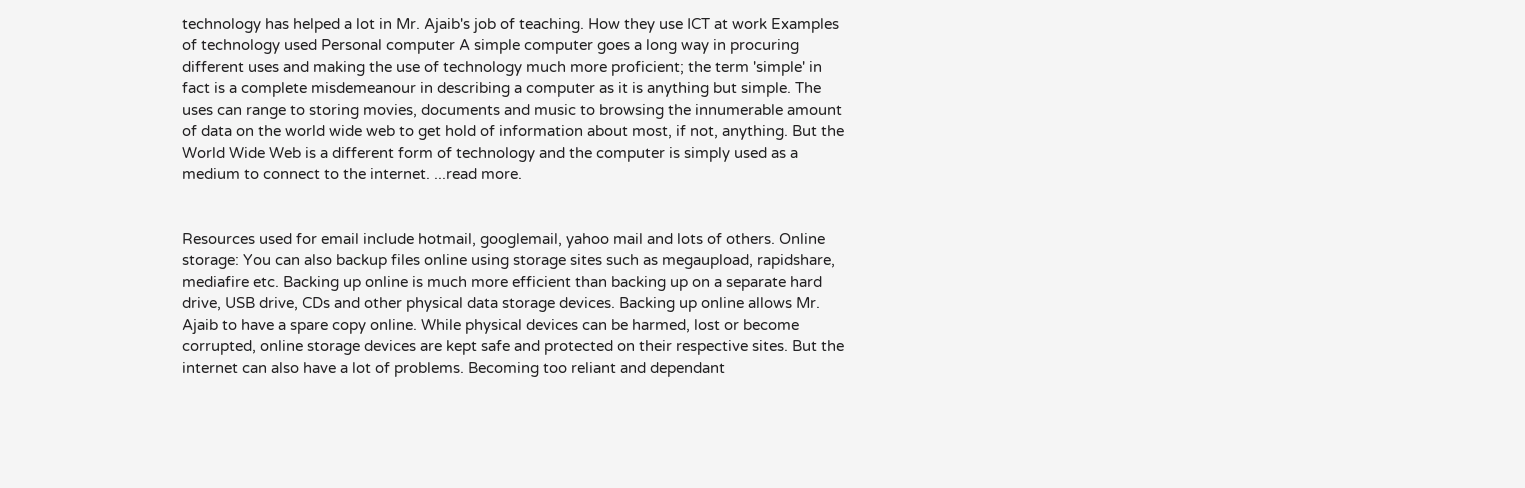technology has helped a lot in Mr. Ajaib's job of teaching. How they use ICT at work Examples of technology used Personal computer A simple computer goes a long way in procuring different uses and making the use of technology much more proficient; the term 'simple' in fact is a complete misdemeanour in describing a computer as it is anything but simple. The uses can range to storing movies, documents and music to browsing the innumerable amount of data on the world wide web to get hold of information about most, if not, anything. But the World Wide Web is a different form of technology and the computer is simply used as a medium to connect to the internet. ...read more.


Resources used for email include hotmail, googlemail, yahoo mail and lots of others. Online storage: You can also backup files online using storage sites such as megaupload, rapidshare, mediafire etc. Backing up online is much more efficient than backing up on a separate hard drive, USB drive, CDs and other physical data storage devices. Backing up online allows Mr. Ajaib to have a spare copy online. While physical devices can be harmed, lost or become corrupted, online storage devices are kept safe and protected on their respective sites. But the internet can also have a lot of problems. Becoming too reliant and dependant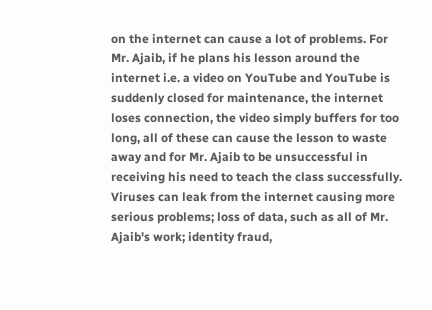on the internet can cause a lot of problems. For Mr. Ajaib, if he plans his lesson around the internet i.e. a video on YouTube and YouTube is suddenly closed for maintenance, the internet loses connection, the video simply buffers for too long, all of these can cause the lesson to waste away and for Mr. Ajaib to be unsuccessful in receiving his need to teach the class successfully. Viruses can leak from the internet causing more serious problems; loss of data, such as all of Mr. Ajaib's work; identity fraud,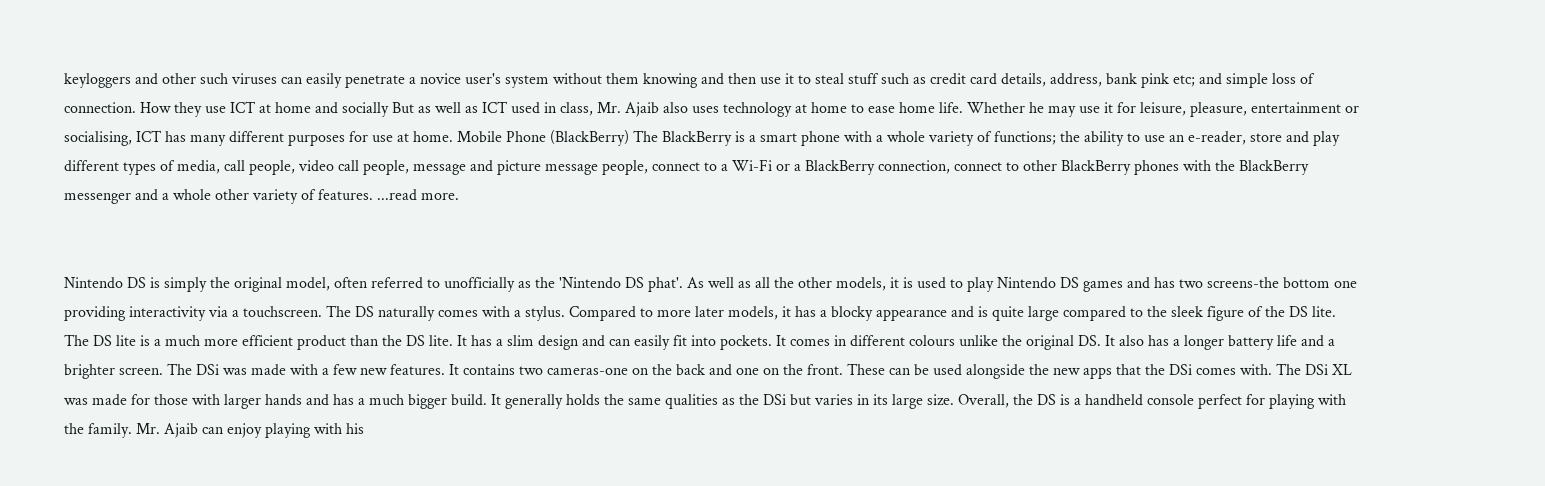keyloggers and other such viruses can easily penetrate a novice user's system without them knowing and then use it to steal stuff such as credit card details, address, bank pink etc; and simple loss of connection. How they use ICT at home and socially But as well as ICT used in class, Mr. Ajaib also uses technology at home to ease home life. Whether he may use it for leisure, pleasure, entertainment or socialising, ICT has many different purposes for use at home. Mobile Phone (BlackBerry) The BlackBerry is a smart phone with a whole variety of functions; the ability to use an e-reader, store and play different types of media, call people, video call people, message and picture message people, connect to a Wi-Fi or a BlackBerry connection, connect to other BlackBerry phones with the BlackBerry messenger and a whole other variety of features. ...read more.


Nintendo DS is simply the original model, often referred to unofficially as the 'Nintendo DS phat'. As well as all the other models, it is used to play Nintendo DS games and has two screens-the bottom one providing interactivity via a touchscreen. The DS naturally comes with a stylus. Compared to more later models, it has a blocky appearance and is quite large compared to the sleek figure of the DS lite. The DS lite is a much more efficient product than the DS lite. It has a slim design and can easily fit into pockets. It comes in different colours unlike the original DS. It also has a longer battery life and a brighter screen. The DSi was made with a few new features. It contains two cameras-one on the back and one on the front. These can be used alongside the new apps that the DSi comes with. The DSi XL was made for those with larger hands and has a much bigger build. It generally holds the same qualities as the DSi but varies in its large size. Overall, the DS is a handheld console perfect for playing with the family. Mr. Ajaib can enjoy playing with his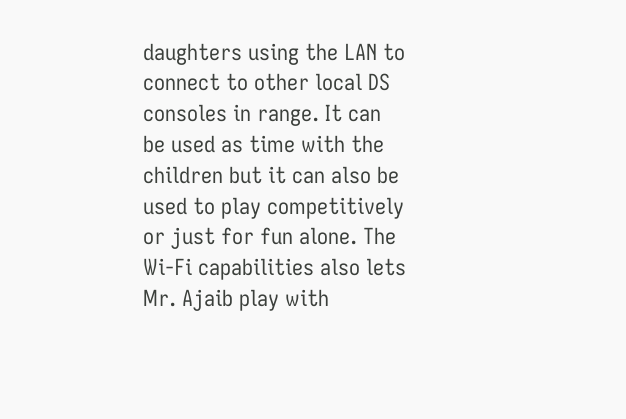daughters using the LAN to connect to other local DS consoles in range. It can be used as time with the children but it can also be used to play competitively or just for fun alone. The Wi-Fi capabilities also lets Mr. Ajaib play with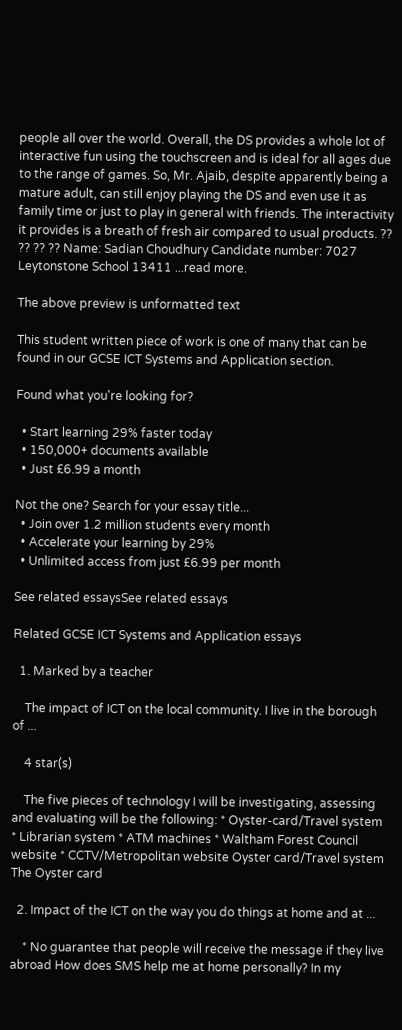people all over the world. Overall, the DS provides a whole lot of interactive fun using the touchscreen and is ideal for all ages due to the range of games. So, Mr. Ajaib, despite apparently being a mature adult, can still enjoy playing the DS and even use it as family time or just to play in general with friends. The interactivity it provides is a breath of fresh air compared to usual products. ?? ?? ?? ?? Name: Sadian Choudhury Candidate number: 7027 Leytonstone School 13411 ...read more.

The above preview is unformatted text

This student written piece of work is one of many that can be found in our GCSE ICT Systems and Application section.

Found what you're looking for?

  • Start learning 29% faster today
  • 150,000+ documents available
  • Just £6.99 a month

Not the one? Search for your essay title...
  • Join over 1.2 million students every month
  • Accelerate your learning by 29%
  • Unlimited access from just £6.99 per month

See related essaysSee related essays

Related GCSE ICT Systems and Application essays

  1. Marked by a teacher

    The impact of ICT on the local community. I live in the borough of ...

    4 star(s)

    The five pieces of technology I will be investigating, assessing and evaluating will be the following: * Oyster-card/Travel system * Librarian system * ATM machines * Waltham Forest Council website * CCTV/Metropolitan website Oyster card/Travel system The Oyster card

  2. Impact of the ICT on the way you do things at home and at ...

    * No guarantee that people will receive the message if they live abroad How does SMS help me at home personally? In my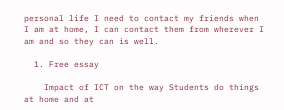personal life I need to contact my friends when I am at home, I can contact them from wherever I am and so they can is well.

  1. Free essay

    Impact of ICT on the way Students do things at home and at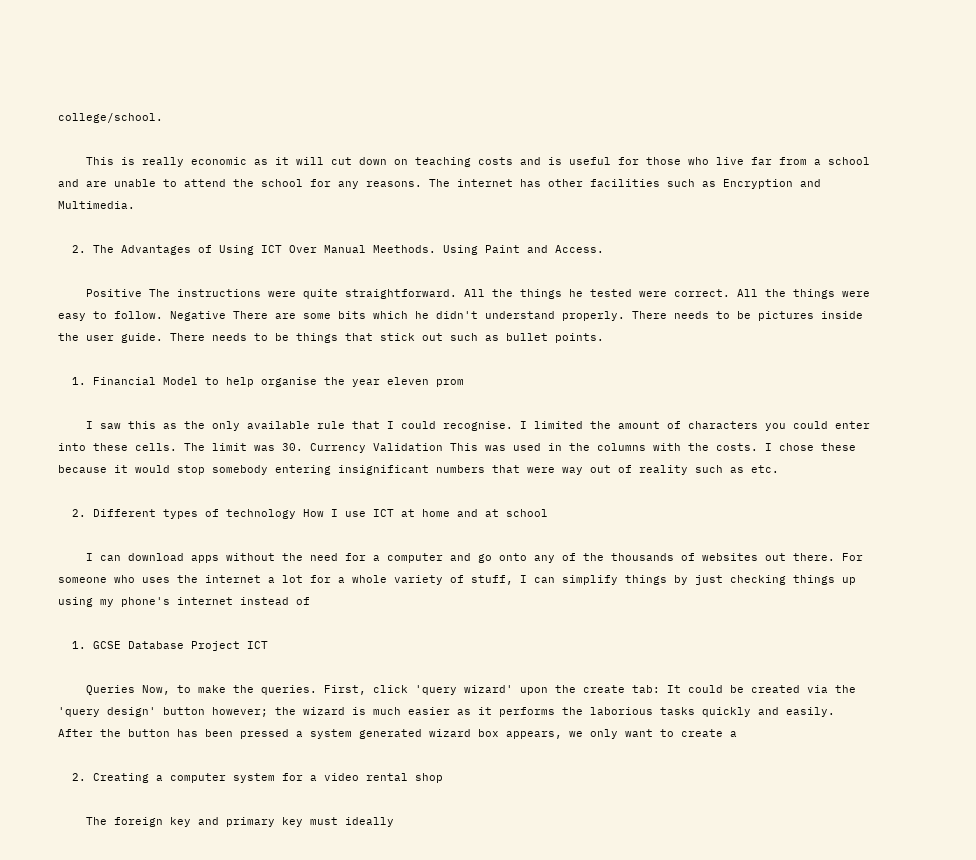college/school.

    This is really economic as it will cut down on teaching costs and is useful for those who live far from a school and are unable to attend the school for any reasons. The internet has other facilities such as Encryption and Multimedia.

  2. The Advantages of Using ICT Over Manual Meethods. Using Paint and Access.

    Positive The instructions were quite straightforward. All the things he tested were correct. All the things were easy to follow. Negative There are some bits which he didn't understand properly. There needs to be pictures inside the user guide. There needs to be things that stick out such as bullet points.

  1. Financial Model to help organise the year eleven prom

    I saw this as the only available rule that I could recognise. I limited the amount of characters you could enter into these cells. The limit was 30. Currency Validation This was used in the columns with the costs. I chose these because it would stop somebody entering insignificant numbers that were way out of reality such as etc.

  2. Different types of technology How I use ICT at home and at school

    I can download apps without the need for a computer and go onto any of the thousands of websites out there. For someone who uses the internet a lot for a whole variety of stuff, I can simplify things by just checking things up using my phone's internet instead of

  1. GCSE Database Project ICT

    Queries Now, to make the queries. First, click 'query wizard' upon the create tab: It could be created via the 'query design' button however; the wizard is much easier as it performs the laborious tasks quickly and easily. After the button has been pressed a system generated wizard box appears, we only want to create a

  2. Creating a computer system for a video rental shop

    The foreign key and primary key must ideally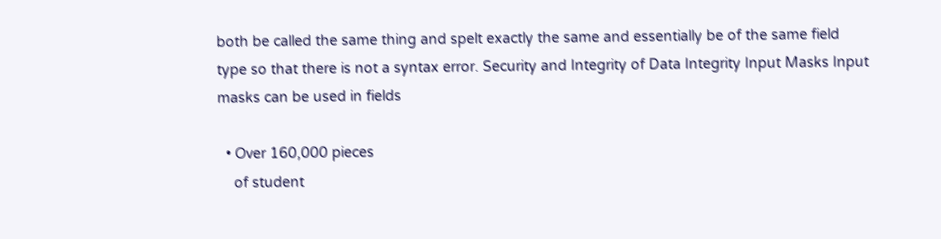both be called the same thing and spelt exactly the same and essentially be of the same field type so that there is not a syntax error. Security and Integrity of Data Integrity Input Masks Input masks can be used in fields

  • Over 160,000 pieces
    of student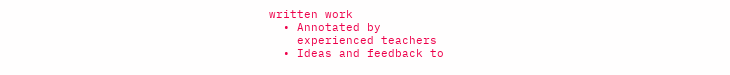written work
  • Annotated by
    experienced teachers
  • Ideas and feedback to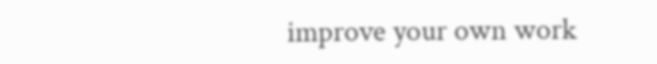improve your own work